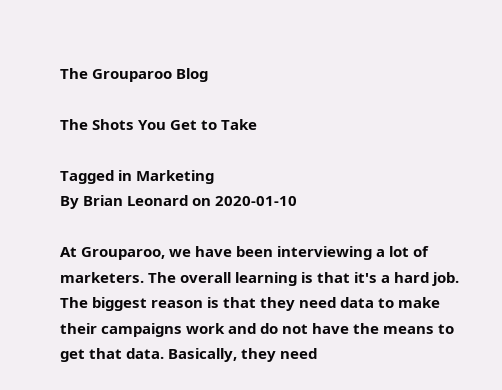The Grouparoo Blog

The Shots You Get to Take

Tagged in Marketing
By Brian Leonard on 2020-01-10

At Grouparoo, we have been interviewing a lot of marketers. The overall learning is that it's a hard job. The biggest reason is that they need data to make their campaigns work and do not have the means to get that data. Basically, they need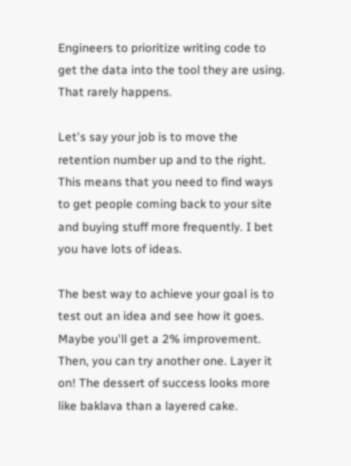Engineers to prioritize writing code to get the data into the tool they are using. That rarely happens.

Let's say your job is to move the retention number up and to the right. This means that you need to find ways to get people coming back to your site and buying stuff more frequently. I bet you have lots of ideas.

The best way to achieve your goal is to test out an idea and see how it goes. Maybe you'll get a 2% improvement. Then, you can try another one. Layer it on! The dessert of success looks more like baklava than a layered cake.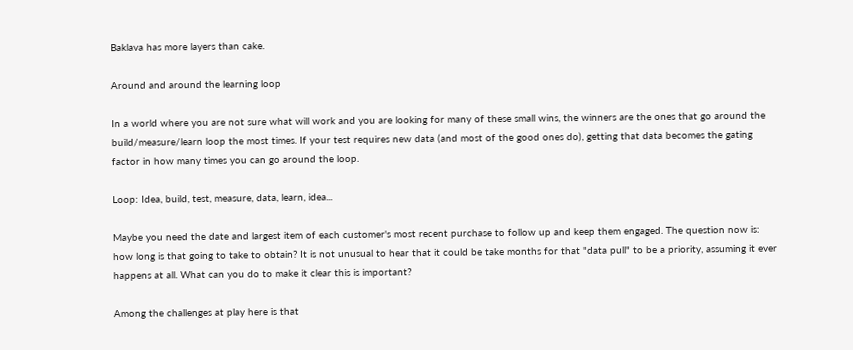Baklava has more layers than cake.

Around and around the learning loop

In a world where you are not sure what will work and you are looking for many of these small wins, the winners are the ones that go around the build/measure/learn loop the most times. If your test requires new data (and most of the good ones do), getting that data becomes the gating factor in how many times you can go around the loop.

Loop: Idea, build, test, measure, data, learn, idea...

Maybe you need the date and largest item of each customer's most recent purchase to follow up and keep them engaged. The question now is: how long is that going to take to obtain? It is not unusual to hear that it could be take months for that "data pull" to be a priority, assuming it ever happens at all. What can you do to make it clear this is important?

Among the challenges at play here is that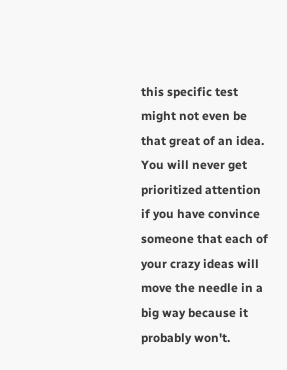this specific test might not even be that great of an idea. You will never get prioritized attention if you have convince someone that each of your crazy ideas will move the needle in a big way because it probably won't.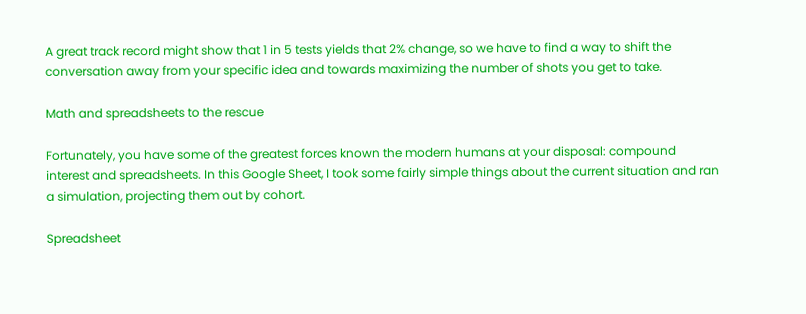A great track record might show that 1 in 5 tests yields that 2% change, so we have to find a way to shift the conversation away from your specific idea and towards maximizing the number of shots you get to take.

Math and spreadsheets to the rescue

Fortunately, you have some of the greatest forces known the modern humans at your disposal: compound interest and spreadsheets. In this Google Sheet, I took some fairly simple things about the current situation and ran a simulation, projecting them out by cohort.

Spreadsheet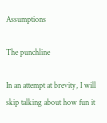Assumptions

The punchline

In an attempt at brevity, I will skip talking about how fun it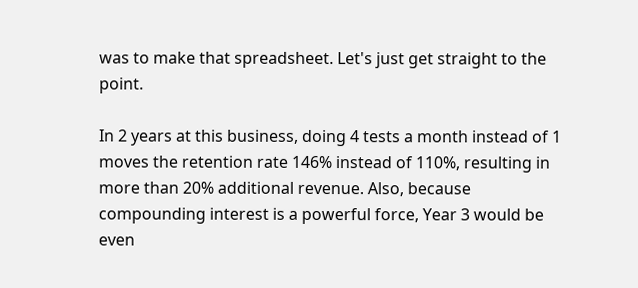was to make that spreadsheet. Let's just get straight to the point.

In 2 years at this business, doing 4 tests a month instead of 1 moves the retention rate 146% instead of 110%, resulting in more than 20% additional revenue. Also, because compounding interest is a powerful force, Year 3 would be even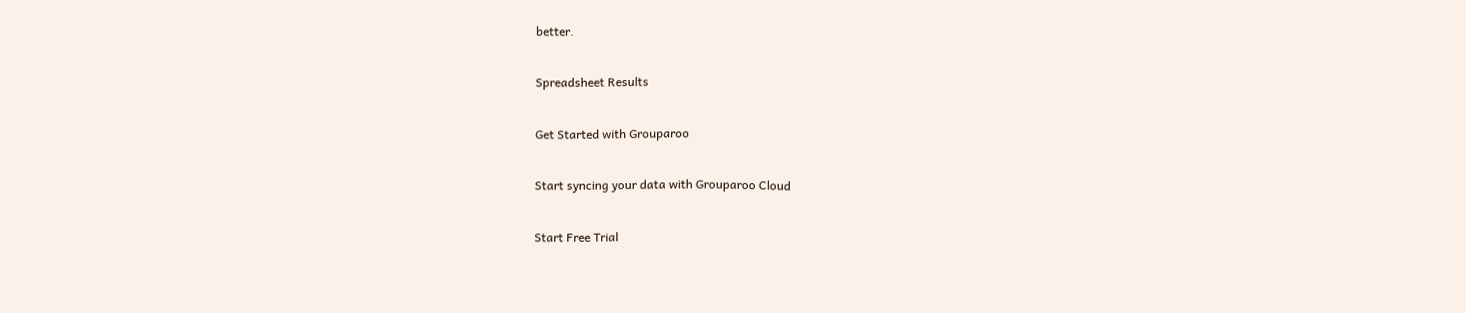better.

Spreadsheet Results

Get Started with Grouparoo

Start syncing your data with Grouparoo Cloud

Start Free Trial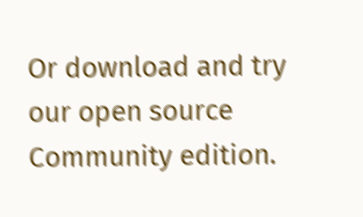Or download and try our open source Community edition.